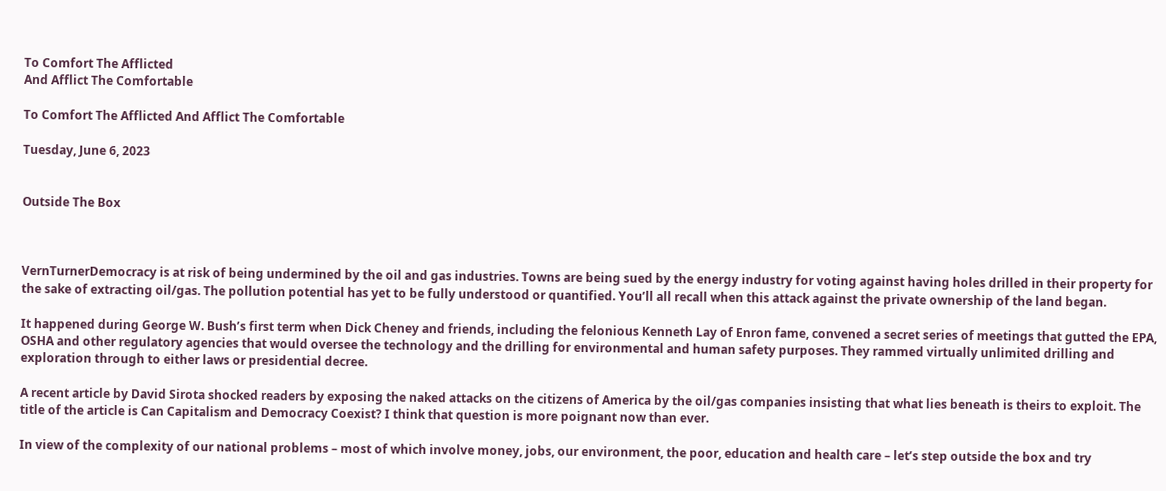To Comfort The Afflicted
And Afflict The Comfortable

To Comfort The Afflicted And Afflict The Comfortable

Tuesday, June 6, 2023


Outside The Box



VernTurnerDemocracy is at risk of being undermined by the oil and gas industries. Towns are being sued by the energy industry for voting against having holes drilled in their property for the sake of extracting oil/gas. The pollution potential has yet to be fully understood or quantified. You’ll all recall when this attack against the private ownership of the land began.

It happened during George W. Bush’s first term when Dick Cheney and friends, including the felonious Kenneth Lay of Enron fame, convened a secret series of meetings that gutted the EPA, OSHA and other regulatory agencies that would oversee the technology and the drilling for environmental and human safety purposes. They rammed virtually unlimited drilling and exploration through to either laws or presidential decree.

A recent article by David Sirota shocked readers by exposing the naked attacks on the citizens of America by the oil/gas companies insisting that what lies beneath is theirs to exploit. The title of the article is Can Capitalism and Democracy Coexist? I think that question is more poignant now than ever.

In view of the complexity of our national problems – most of which involve money, jobs, our environment, the poor, education and health care – let’s step outside the box and try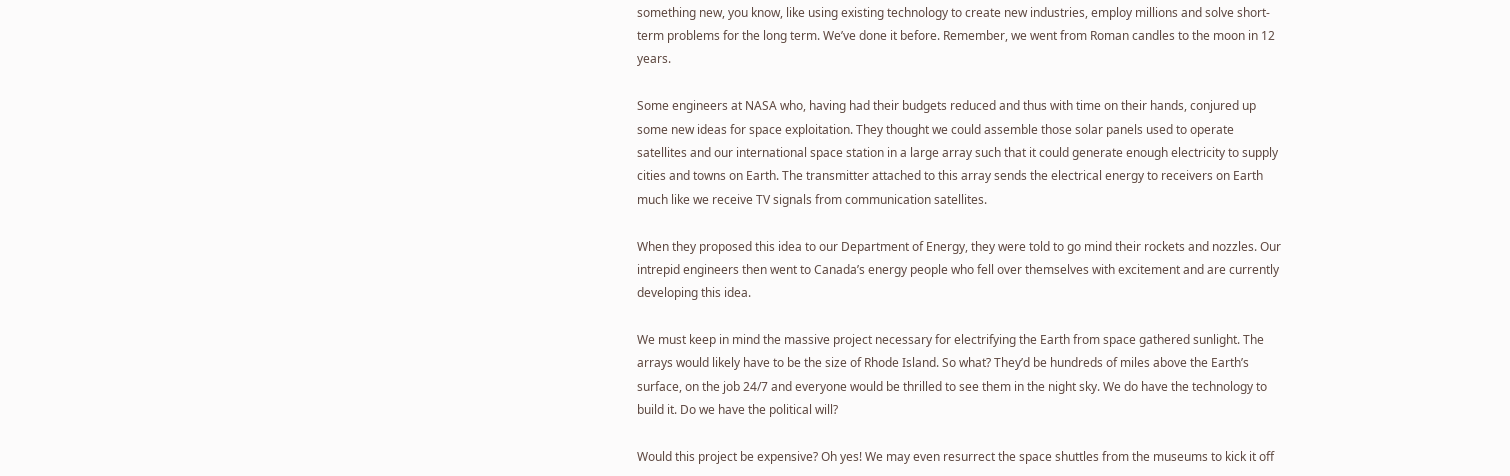something new, you know, like using existing technology to create new industries, employ millions and solve short-term problems for the long term. We’ve done it before. Remember, we went from Roman candles to the moon in 12 years.

Some engineers at NASA who, having had their budgets reduced and thus with time on their hands, conjured up some new ideas for space exploitation. They thought we could assemble those solar panels used to operate satellites and our international space station in a large array such that it could generate enough electricity to supply cities and towns on Earth. The transmitter attached to this array sends the electrical energy to receivers on Earth much like we receive TV signals from communication satellites.

When they proposed this idea to our Department of Energy, they were told to go mind their rockets and nozzles. Our intrepid engineers then went to Canada’s energy people who fell over themselves with excitement and are currently developing this idea.

We must keep in mind the massive project necessary for electrifying the Earth from space gathered sunlight. The arrays would likely have to be the size of Rhode Island. So what? They’d be hundreds of miles above the Earth’s surface, on the job 24/7 and everyone would be thrilled to see them in the night sky. We do have the technology to build it. Do we have the political will?

Would this project be expensive? Oh yes! We may even resurrect the space shuttles from the museums to kick it off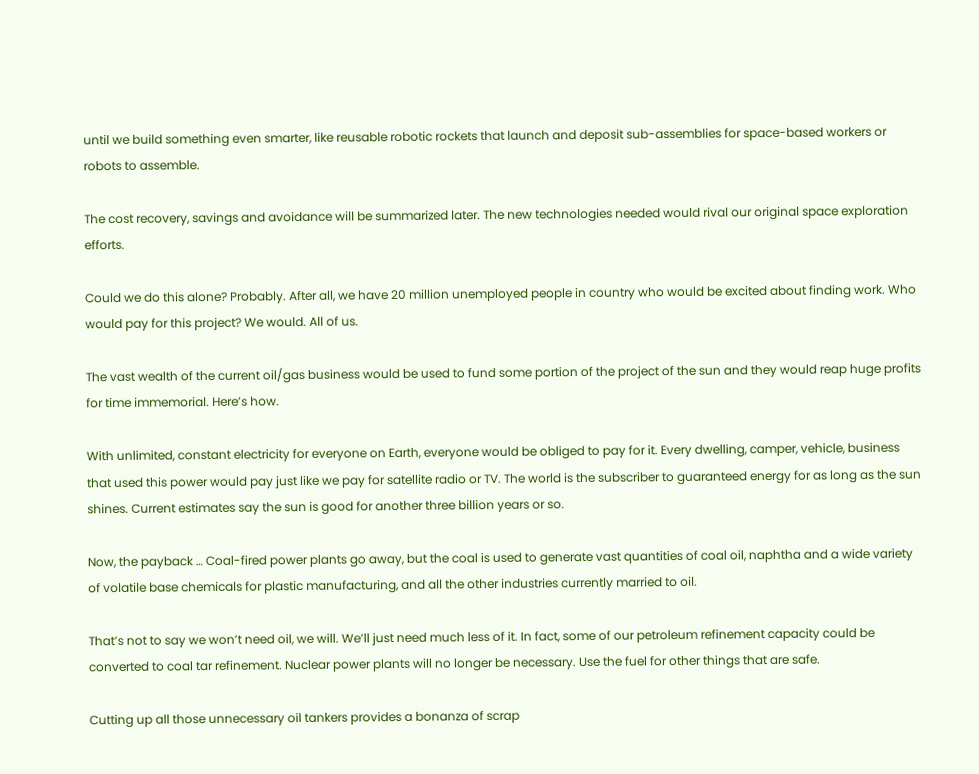until we build something even smarter, like reusable robotic rockets that launch and deposit sub-assemblies for space-based workers or robots to assemble.

The cost recovery, savings and avoidance will be summarized later. The new technologies needed would rival our original space exploration efforts.

Could we do this alone? Probably. After all, we have 20 million unemployed people in country who would be excited about finding work. Who would pay for this project? We would. All of us.

The vast wealth of the current oil/gas business would be used to fund some portion of the project of the sun and they would reap huge profits for time immemorial. Here’s how.

With unlimited, constant electricity for everyone on Earth, everyone would be obliged to pay for it. Every dwelling, camper, vehicle, business that used this power would pay just like we pay for satellite radio or TV. The world is the subscriber to guaranteed energy for as long as the sun shines. Current estimates say the sun is good for another three billion years or so.

Now, the payback … Coal-fired power plants go away, but the coal is used to generate vast quantities of coal oil, naphtha and a wide variety of volatile base chemicals for plastic manufacturing, and all the other industries currently married to oil.

That’s not to say we won’t need oil, we will. We’ll just need much less of it. In fact, some of our petroleum refinement capacity could be converted to coal tar refinement. Nuclear power plants will no longer be necessary. Use the fuel for other things that are safe.

Cutting up all those unnecessary oil tankers provides a bonanza of scrap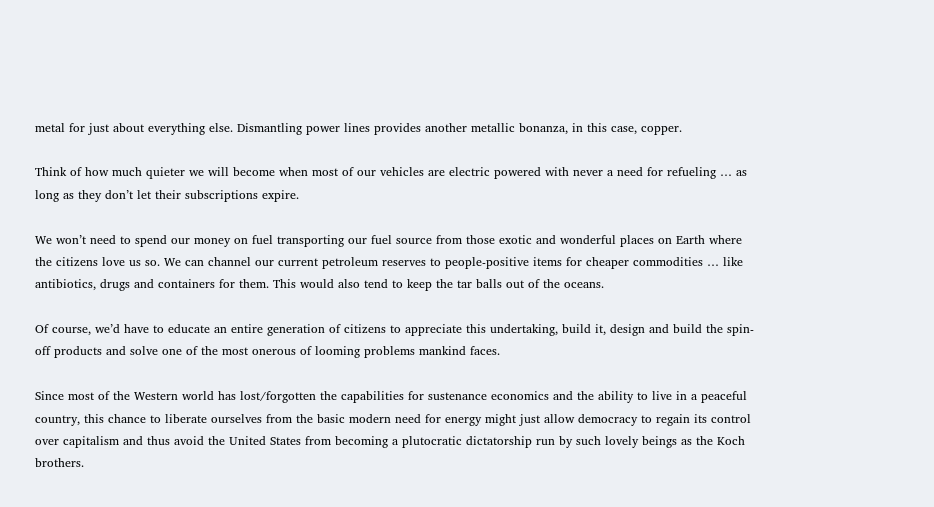metal for just about everything else. Dismantling power lines provides another metallic bonanza, in this case, copper.

Think of how much quieter we will become when most of our vehicles are electric powered with never a need for refueling … as long as they don’t let their subscriptions expire.

We won’t need to spend our money on fuel transporting our fuel source from those exotic and wonderful places on Earth where the citizens love us so. We can channel our current petroleum reserves to people-positive items for cheaper commodities … like antibiotics, drugs and containers for them. This would also tend to keep the tar balls out of the oceans.

Of course, we’d have to educate an entire generation of citizens to appreciate this undertaking, build it, design and build the spin-off products and solve one of the most onerous of looming problems mankind faces.

Since most of the Western world has lost/forgotten the capabilities for sustenance economics and the ability to live in a peaceful country, this chance to liberate ourselves from the basic modern need for energy might just allow democracy to regain its control over capitalism and thus avoid the United States from becoming a plutocratic dictatorship run by such lovely beings as the Koch brothers.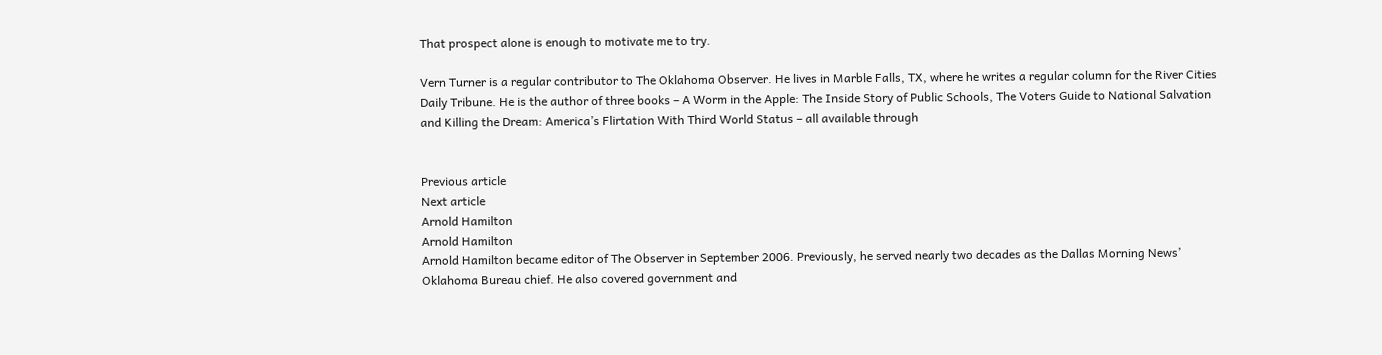That prospect alone is enough to motivate me to try.

Vern Turner is a regular contributor to The Oklahoma Observer. He lives in Marble Falls, TX, where he writes a regular column for the River Cities Daily Tribune. He is the author of three books – A Worm in the Apple: The Inside Story of Public Schools, The Voters Guide to National Salvation and Killing the Dream: America’s Flirtation With Third World Status – all available through


Previous article
Next article
Arnold Hamilton
Arnold Hamilton
Arnold Hamilton became editor of The Observer in September 2006. Previously, he served nearly two decades as the Dallas Morning News’ Oklahoma Bureau chief. He also covered government and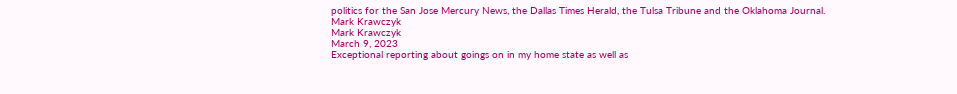politics for the San Jose Mercury News, the Dallas Times Herald, the Tulsa Tribune and the Oklahoma Journal.
Mark Krawczyk
Mark Krawczyk
March 9, 2023
Exceptional reporting about goings on in my home state as well as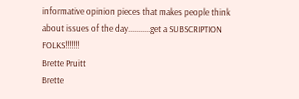informative opinion pieces that makes people think about issues of the day...........get a SUBSCRIPTION FOLKS!!!!!!!
Brette Pruitt
Brette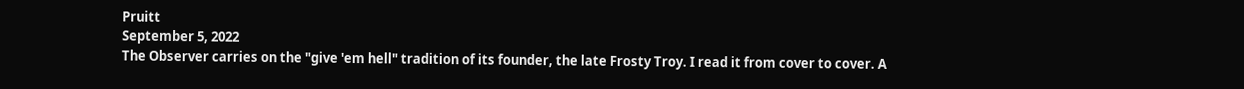Pruitt
September 5, 2022
The Observer carries on the "give 'em hell" tradition of its founder, the late Frosty Troy. I read it from cover to cover. A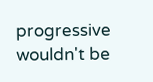progressive wouldn't be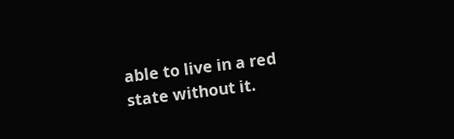able to live in a red state without it.